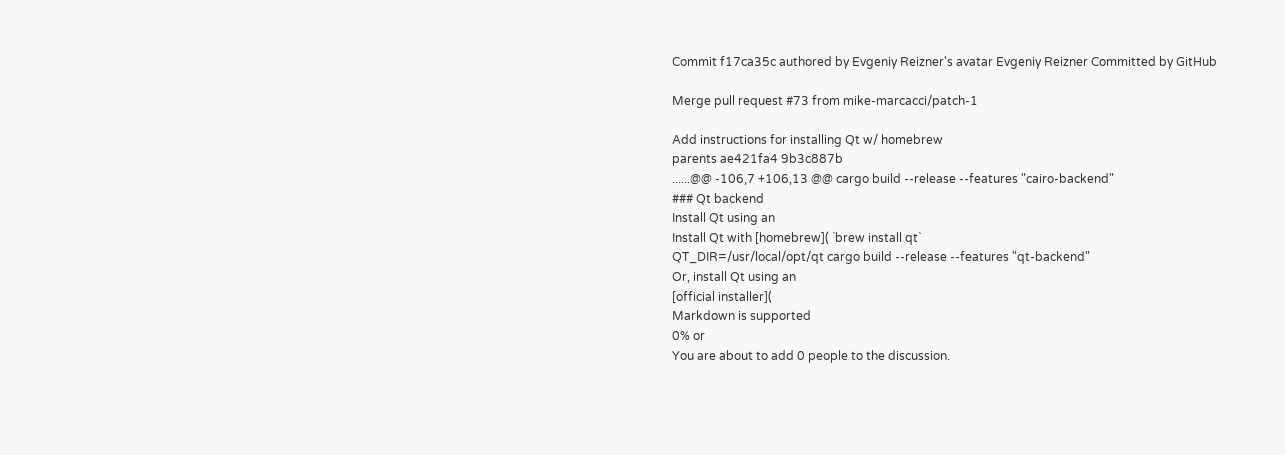Commit f17ca35c authored by Evgeniy Reizner's avatar Evgeniy Reizner Committed by GitHub

Merge pull request #73 from mike-marcacci/patch-1

Add instructions for installing Qt w/ homebrew
parents ae421fa4 9b3c887b
......@@ -106,7 +106,13 @@ cargo build --release --features "cairo-backend"
### Qt backend
Install Qt using an
Install Qt with [homebrew]( `brew install qt`
QT_DIR=/usr/local/opt/qt cargo build --release --features "qt-backend"
Or, install Qt using an
[official installer](
Markdown is supported
0% or
You are about to add 0 people to the discussion.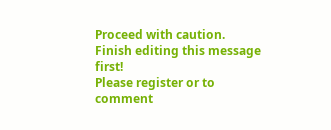Proceed with caution.
Finish editing this message first!
Please register or to comment